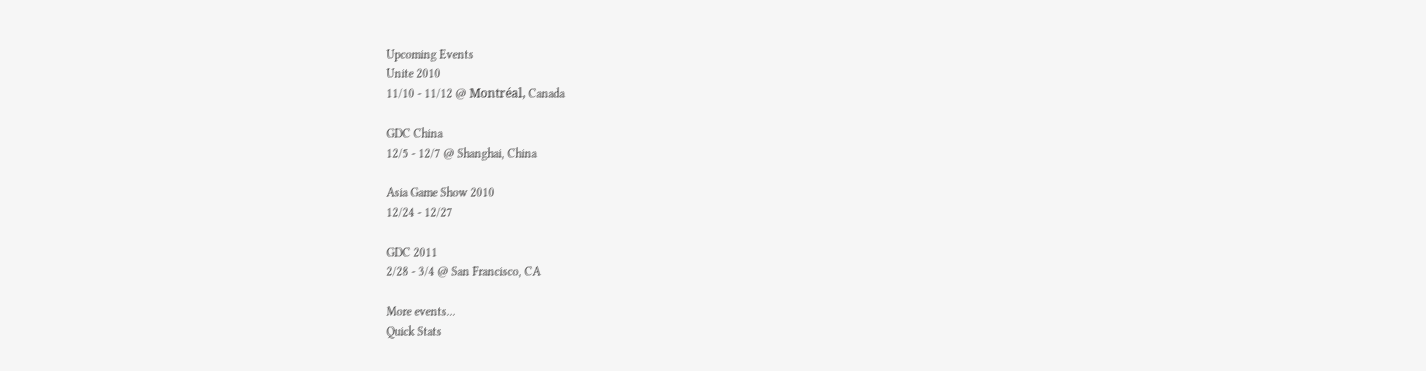Upcoming Events
Unite 2010
11/10 - 11/12 @ Montréal, Canada

GDC China
12/5 - 12/7 @ Shanghai, China

Asia Game Show 2010
12/24 - 12/27

GDC 2011
2/28 - 3/4 @ San Francisco, CA

More events...
Quick Stats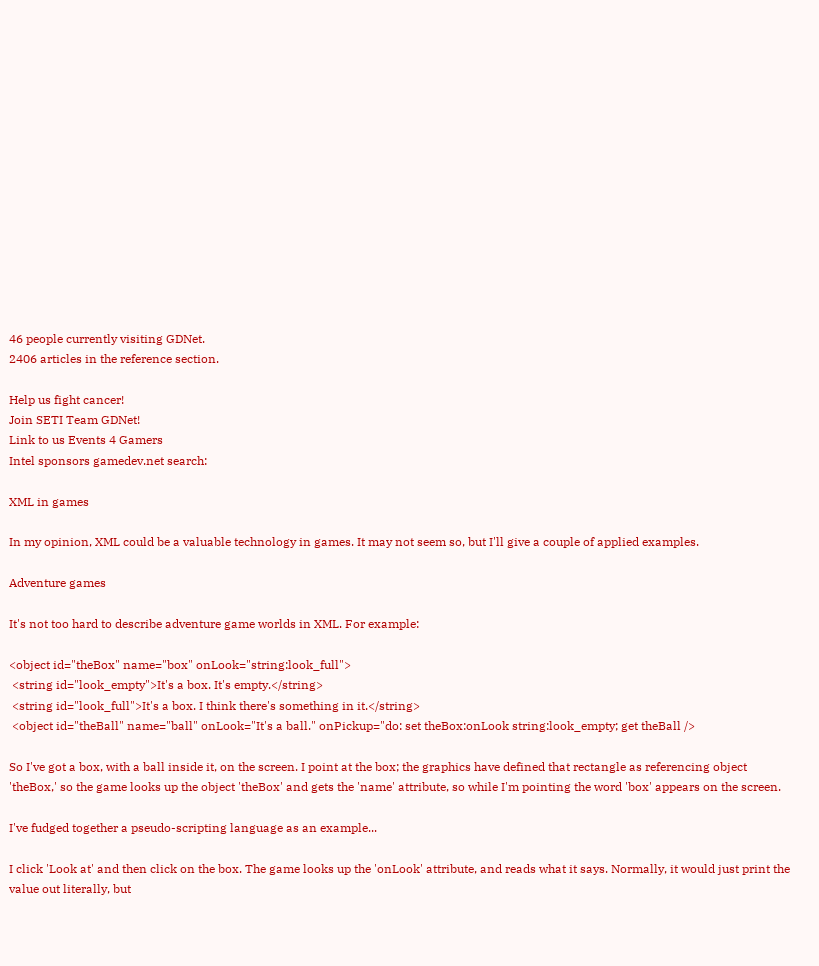46 people currently visiting GDNet.
2406 articles in the reference section.

Help us fight cancer!
Join SETI Team GDNet!
Link to us Events 4 Gamers
Intel sponsors gamedev.net search:

XML in games

In my opinion, XML could be a valuable technology in games. It may not seem so, but I'll give a couple of applied examples.

Adventure games

It's not too hard to describe adventure game worlds in XML. For example:

<object id="theBox" name="box" onLook="string:look_full">
 <string id="look_empty">It's a box. It's empty.</string>
 <string id="look_full">It's a box. I think there's something in it.</string>
 <object id="theBall" name="ball" onLook="It's a ball." onPickup="do: set theBox:onLook string:look_empty; get theBall />

So I've got a box, with a ball inside it, on the screen. I point at the box; the graphics have defined that rectangle as referencing object 'theBox,' so the game looks up the object 'theBox' and gets the 'name' attribute, so while I'm pointing the word 'box' appears on the screen.

I've fudged together a pseudo-scripting language as an example...

I click 'Look at' and then click on the box. The game looks up the 'onLook' attribute, and reads what it says. Normally, it would just print the value out literally, but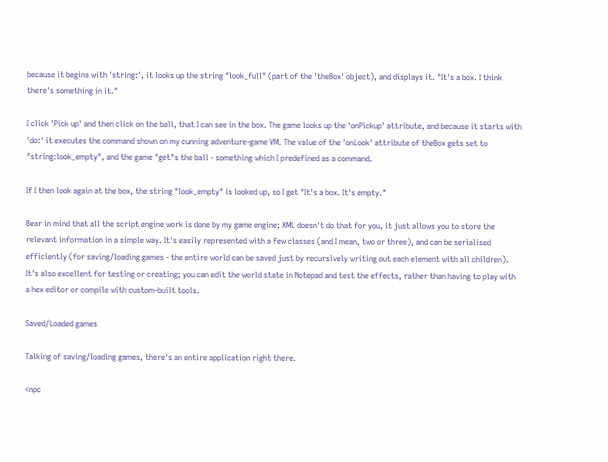because it begins with 'string:', it looks up the string "look_full" (part of the 'theBox' object), and displays it. "It's a box. I think there's something in it."

I click 'Pick up' and then click on the ball, that I can see in the box. The game looks up the 'onPickup' attribute, and because it starts with 'do:' it executes the command shown on my cunning adventure-game VM. The value of the 'onLook' attribute of theBox gets set to "string:look_empty", and the game "get"s the ball - something which I predefined as a command.

If I then look again at the box, the string "look_empty" is looked up, so I get "It's a box. It's empty."

Bear in mind that all the script engine work is done by my game engine; XML doesn't do that for you, it just allows you to store the relevant information in a simple way. It's easily represented with a few classes (and I mean, two or three), and can be serialised efficiently (for saving/loading games - the entire world can be saved just by recursively writing out each element with all children). It's also excellent for testing or creating; you can edit the world state in Notepad and test the effects, rather than having to play with a hex editor or compile with custom-built tools.

Saved/Loaded games

Talking of saving/loading games, there's an entire application right there.

<npc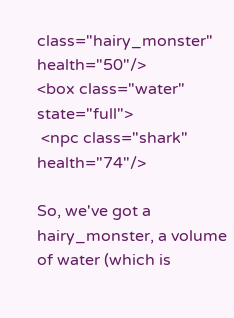class="hairy_monster" health="50"/>
<box class="water" state="full">
 <npc class="shark" health="74"/>

So, we've got a hairy_monster, a volume of water (which is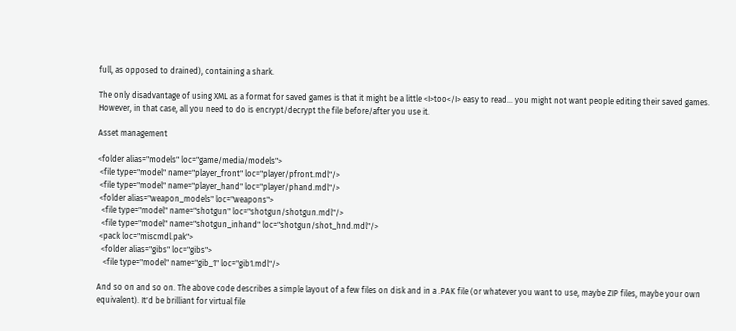full, as opposed to drained), containing a shark.

The only disadvantage of using XML as a format for saved games is that it might be a little <I>too</I> easy to read... you might not want people editing their saved games. However, in that case, all you need to do is encrypt/decrypt the file before/after you use it.

Asset management

<folder alias="models" loc="game/media/models">
 <file type="model" name="player_front" loc="player/pfront.mdl"/>
 <file type="model" name="player_hand" loc="player/phand.mdl"/>
 <folder alias="weapon_models" loc="weapons">
  <file type="model" name="shotgun" loc="shotgun/shotgun.mdl"/>
  <file type="model" name="shotgun_inhand" loc="shotgun/shot_hnd.mdl"/>
 <pack loc="miscmdl.pak">
  <folder alias="gibs" loc="gibs">
   <file type="model" name="gib_1" loc="gib1.mdl"/>

And so on and so on. The above code describes a simple layout of a few files on disk and in a .PAK file (or whatever you want to use, maybe ZIP files, maybe your own equivalent). It'd be brilliant for virtual file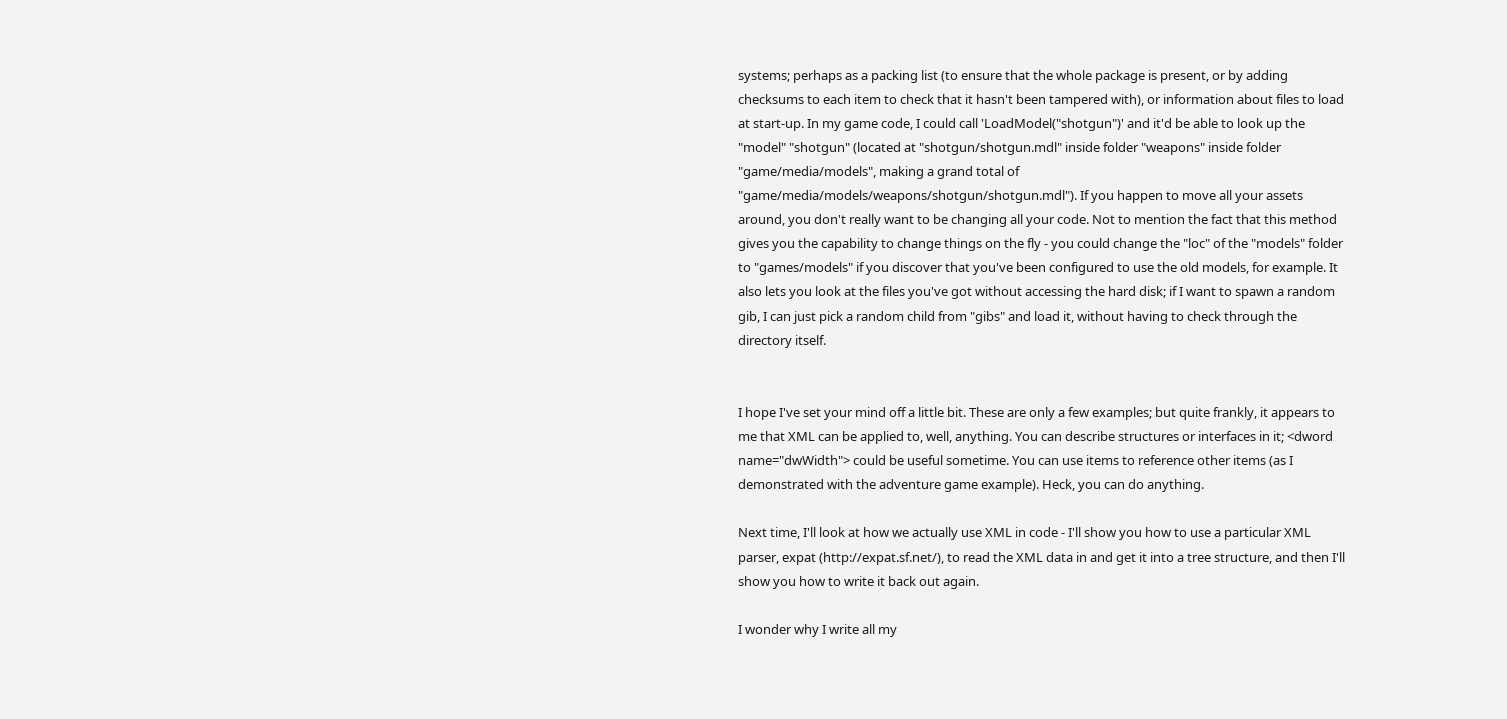systems; perhaps as a packing list (to ensure that the whole package is present, or by adding checksums to each item to check that it hasn't been tampered with), or information about files to load at start-up. In my game code, I could call 'LoadModel("shotgun")' and it'd be able to look up the "model" "shotgun" (located at "shotgun/shotgun.mdl" inside folder "weapons" inside folder "game/media/models", making a grand total of "game/media/models/weapons/shotgun/shotgun.mdl"). If you happen to move all your assets around, you don't really want to be changing all your code. Not to mention the fact that this method gives you the capability to change things on the fly - you could change the "loc" of the "models" folder to "games/models" if you discover that you've been configured to use the old models, for example. It also lets you look at the files you've got without accessing the hard disk; if I want to spawn a random gib, I can just pick a random child from "gibs" and load it, without having to check through the directory itself.


I hope I've set your mind off a little bit. These are only a few examples; but quite frankly, it appears to me that XML can be applied to, well, anything. You can describe structures or interfaces in it; <dword name="dwWidth"> could be useful sometime. You can use items to reference other items (as I demonstrated with the adventure game example). Heck, you can do anything.

Next time, I'll look at how we actually use XML in code - I'll show you how to use a particular XML parser, expat (http://expat.sf.net/), to read the XML data in and get it into a tree structure, and then I'll show you how to write it back out again.

I wonder why I write all my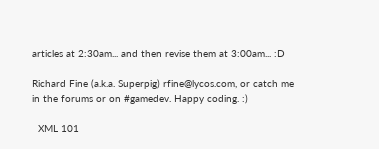articles at 2:30am... and then revise them at 3:00am... :D

Richard Fine (a.k.a. Superpig) rfine@lycos.com, or catch me in the forums or on #gamedev. Happy coding. :)

  XML 101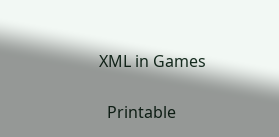XML in Games

  Printable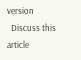version
  Discuss this article